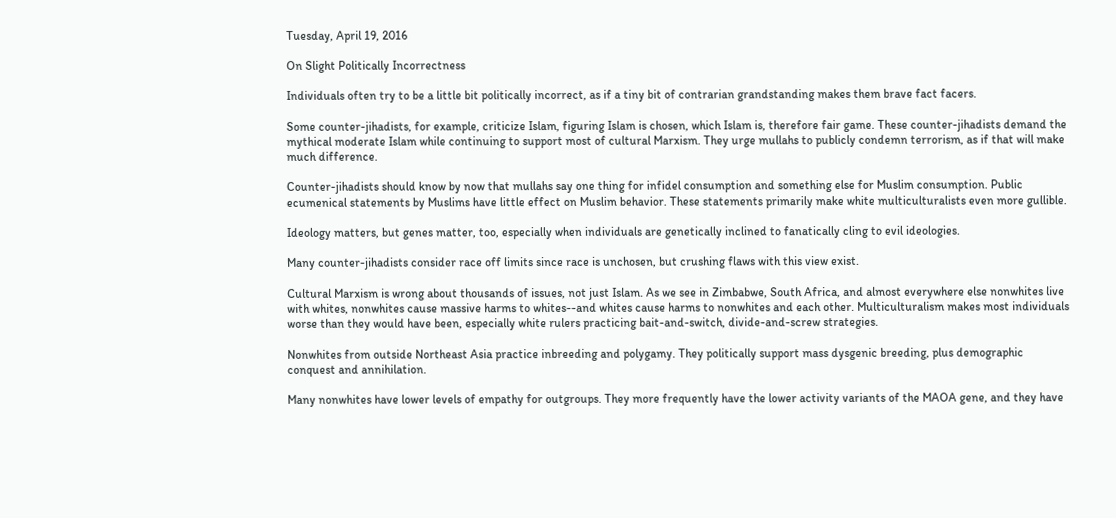Tuesday, April 19, 2016

On Slight Politically Incorrectness

Individuals often try to be a little bit politically incorrect, as if a tiny bit of contrarian grandstanding makes them brave fact facers.

Some counter-jihadists, for example, criticize Islam, figuring Islam is chosen, which Islam is, therefore fair game. These counter-jihadists demand the mythical moderate Islam while continuing to support most of cultural Marxism. They urge mullahs to publicly condemn terrorism, as if that will make much difference.

Counter-jihadists should know by now that mullahs say one thing for infidel consumption and something else for Muslim consumption. Public ecumenical statements by Muslims have little effect on Muslim behavior. These statements primarily make white multiculturalists even more gullible.

Ideology matters, but genes matter, too, especially when individuals are genetically inclined to fanatically cling to evil ideologies.

Many counter-jihadists consider race off limits since race is unchosen, but crushing flaws with this view exist.

Cultural Marxism is wrong about thousands of issues, not just Islam. As we see in Zimbabwe, South Africa, and almost everywhere else nonwhites live with whites, nonwhites cause massive harms to whites--and whites cause harms to nonwhites and each other. Multiculturalism makes most individuals worse than they would have been, especially white rulers practicing bait-and-switch, divide-and-screw strategies.

Nonwhites from outside Northeast Asia practice inbreeding and polygamy. They politically support mass dysgenic breeding, plus demographic conquest and annihilation.

Many nonwhites have lower levels of empathy for outgroups. They more frequently have the lower activity variants of the MAOA gene, and they have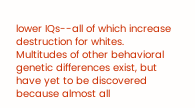lower IQs--all of which increase destruction for whites. Multitudes of other behavioral genetic differences exist, but have yet to be discovered because almost all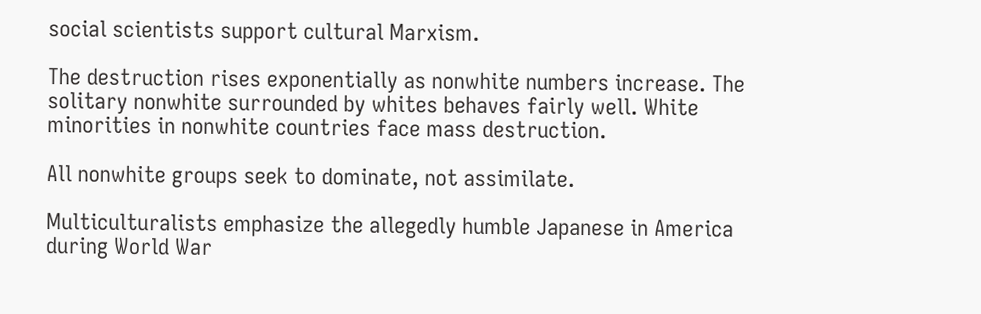social scientists support cultural Marxism.

The destruction rises exponentially as nonwhite numbers increase. The solitary nonwhite surrounded by whites behaves fairly well. White minorities in nonwhite countries face mass destruction.

All nonwhite groups seek to dominate, not assimilate.

Multiculturalists emphasize the allegedly humble Japanese in America during World War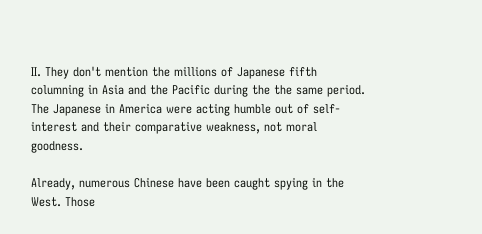II. They don't mention the millions of Japanese fifth columning in Asia and the Pacific during the the same period. The Japanese in America were acting humble out of self-interest and their comparative weakness, not moral goodness.

Already, numerous Chinese have been caught spying in the West. Those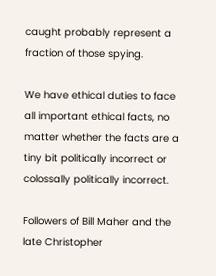caught probably represent a fraction of those spying.

We have ethical duties to face all important ethical facts, no matter whether the facts are a tiny bit politically incorrect or colossally politically incorrect.

Followers of Bill Maher and the late Christopher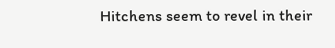Hitchens seem to revel in their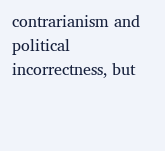contrarianism and political incorrectness, but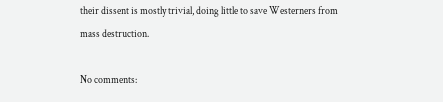their dissent is mostly trivial, doing little to save Westerners from mass destruction.

No comments: